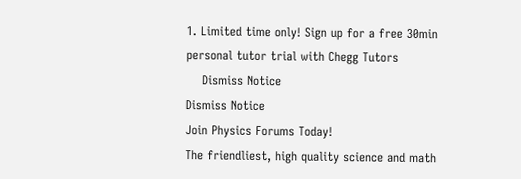1. Limited time only! Sign up for a free 30min personal tutor trial with Chegg Tutors
    Dismiss Notice
Dismiss Notice
Join Physics Forums Today!
The friendliest, high quality science and math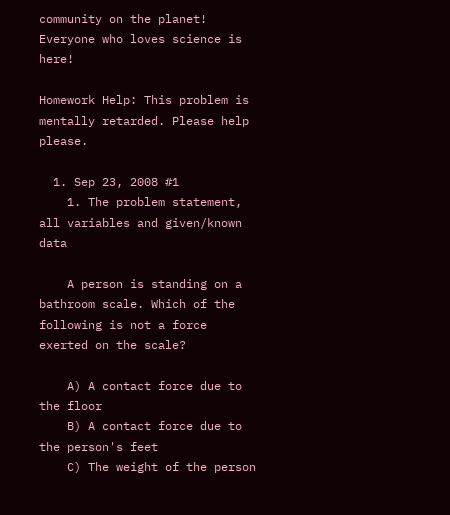community on the planet! Everyone who loves science is here!

Homework Help: This problem is mentally retarded. Please help please.

  1. Sep 23, 2008 #1
    1. The problem statement, all variables and given/known data

    A person is standing on a bathroom scale. Which of the following is not a force exerted on the scale?

    A) A contact force due to the floor
    B) A contact force due to the person's feet
    C) The weight of the person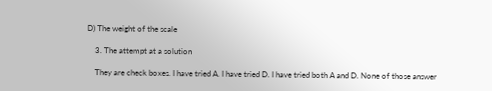D) The weight of the scale

    3. The attempt at a solution

    They are check boxes. I have tried A. I have tried D. I have tried both A and D. None of those answer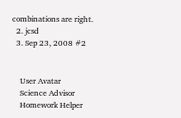combinations are right.
  2. jcsd
  3. Sep 23, 2008 #2


    User Avatar
    Science Advisor
    Homework Helper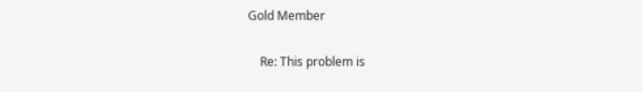Gold Member

    Re: This problem is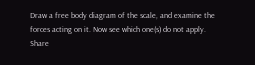Draw a free body diagram of the scale, and examine the forces acting on it. Now see which one(s) do not apply.
Share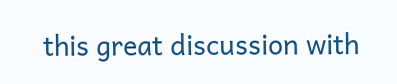this great discussion with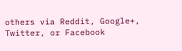others via Reddit, Google+, Twitter, or Facebook